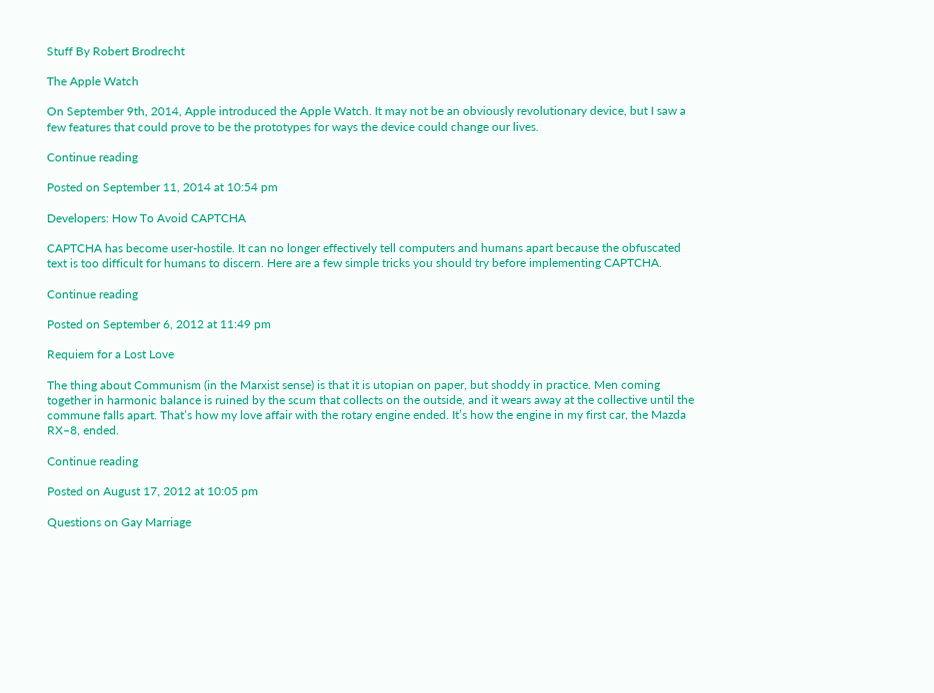Stuff By Robert Brodrecht

The Apple Watch

On September 9th, 2014, Apple introduced the Apple Watch. It may not be an obviously revolutionary device, but I saw a few features that could prove to be the prototypes for ways the device could change our lives.

Continue reading

Posted on September 11, 2014 at 10:54 pm

Developers: How To Avoid CAPTCHA

CAPTCHA has become user-hostile. It can no longer effectively tell computers and humans apart because the obfuscated text is too difficult for humans to discern. Here are a few simple tricks you should try before implementing CAPTCHA.

Continue reading

Posted on September 6, 2012 at 11:49 pm

Requiem for a Lost Love

The thing about Communism (in the Marxist sense) is that it is utopian on paper, but shoddy in practice. Men coming together in harmonic balance is ruined by the scum that collects on the outside, and it wears away at the collective until the commune falls apart. That’s how my love affair with the rotary engine ended. It’s how the engine in my first car, the Mazda RX–8, ended.

Continue reading

Posted on August 17, 2012 at 10:05 pm

Questions on Gay Marriage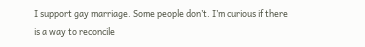I support gay marriage. Some people don’t. I’m curious if there is a way to reconcile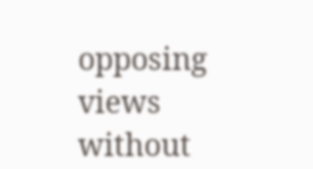opposing views without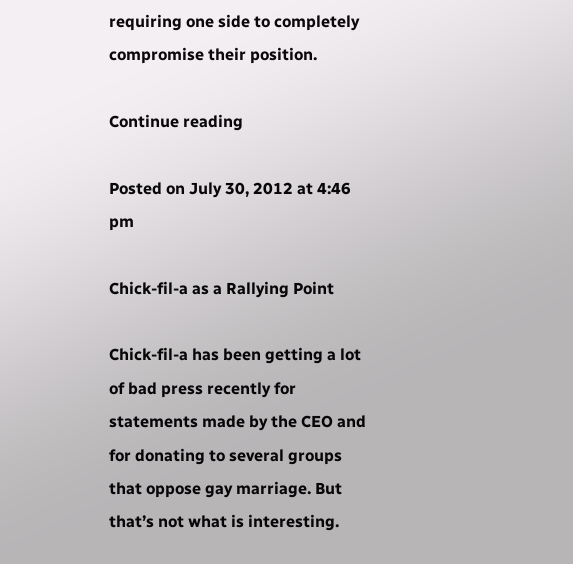requiring one side to completely compromise their position.

Continue reading

Posted on July 30, 2012 at 4:46 pm

Chick-fil-a as a Rallying Point

Chick-fil-a has been getting a lot of bad press recently for statements made by the CEO and for donating to several groups that oppose gay marriage. But that’s not what is interesting.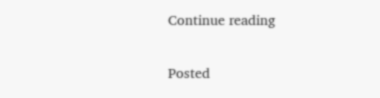Continue reading

Posted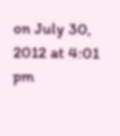on July 30, 2012 at 4:01 pm